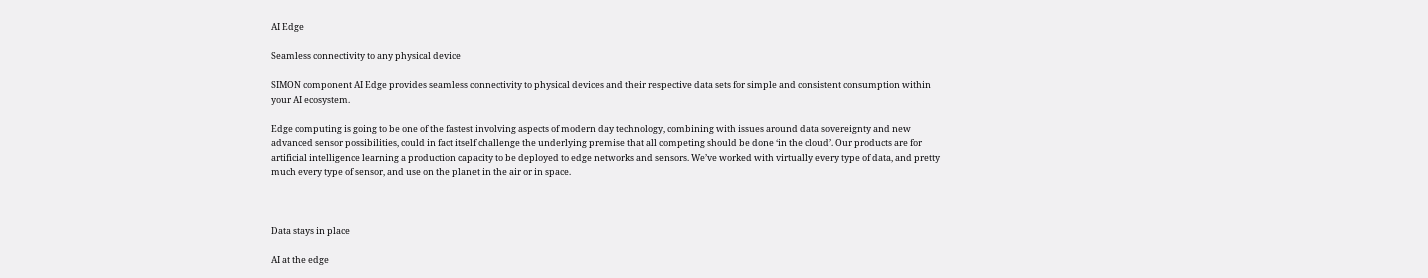AI Edge

Seamless connectivity to any physical device

SIMON component AI Edge provides seamless connectivity to physical devices and their respective data sets for simple and consistent consumption within your AI ecosystem.

Edge computing is going to be one of the fastest involving aspects of modern day technology, combining with issues around data sovereignty and new advanced sensor possibilities, could in fact itself challenge the underlying premise that all competing should be done ‘in the cloud’. Our products are for artificial intelligence learning a production capacity to be deployed to edge networks and sensors. We’ve worked with virtually every type of data, and pretty much every type of sensor, and use on the planet in the air or in space.



Data stays in place

AI at the edge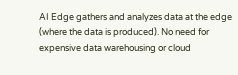AI Edge gathers and analyzes data at the edge (where the data is produced). No need for expensive data warehousing or cloud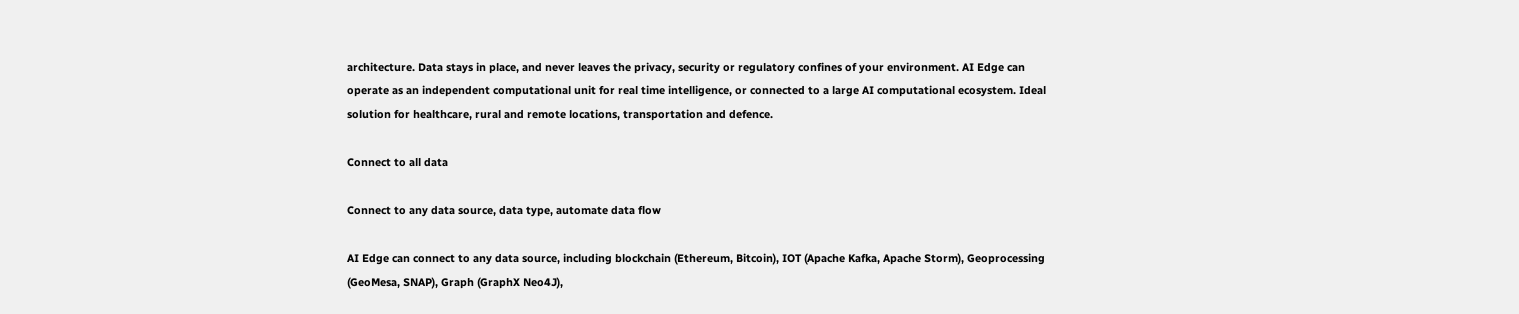architecture. Data stays in place, and never leaves the privacy, security or regulatory confines of your environment. AI Edge can operate as an independent computational unit for real time intelligence, or connected to a large AI computational ecosystem. Ideal solution for healthcare, rural and remote locations, transportation and defence.

Connect to all data

Connect to any data source, data type, automate data flow

AI Edge can connect to any data source, including blockchain (Ethereum, Bitcoin), IOT (Apache Kafka, Apache Storm), Geoprocessing (GeoMesa, SNAP), Graph (GraphX Neo4J),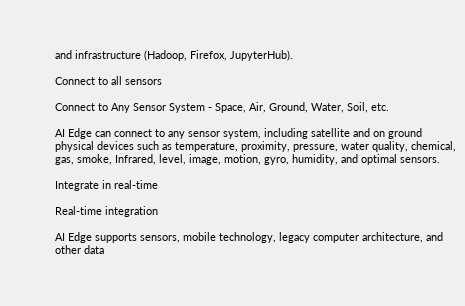and infrastructure (Hadoop, Firefox, JupyterHub).

Connect to all sensors

Connect to Any Sensor System - Space, Air, Ground, Water, Soil, etc.

AI Edge can connect to any sensor system, including satellite and on ground physical devices such as temperature, proximity, pressure, water quality, chemical, gas, smoke, Infrared, level, image, motion, gyro, humidity, and optimal sensors.

Integrate in real-time

Real-time integration

AI Edge supports sensors, mobile technology, legacy computer architecture, and other data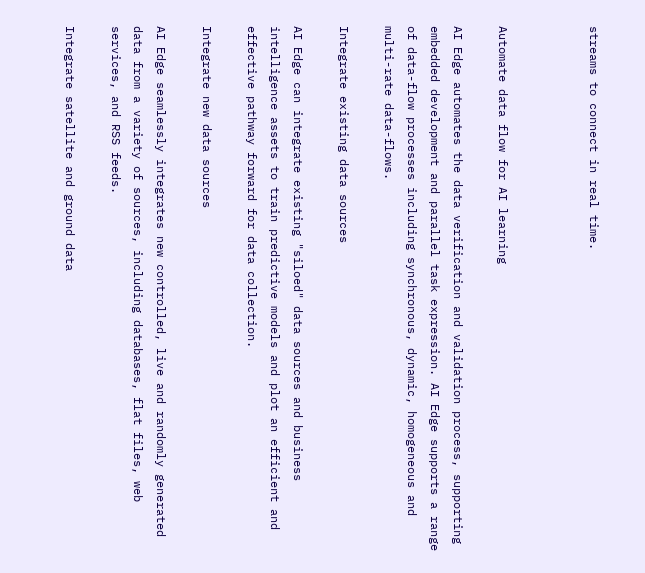streams to connect in real time.



Automate data flow for AI learning

AI Edge automates the data verification and validation process, supporting embedded development and parallel task expression. AI Edge supports a range of data-flow processes including synchronous, dynamic, homogeneous and multi-rate data-flows.

Integrate existing data sources

AI Edge can integrate existing "siloed" data sources and business intelligence assets to train predictive models and plot an efficient and effective pathway forward for data collection.

Integrate new data sources

AI Edge seamlessly integrates new controlled, live and randomly generated data from a variety of sources, including databases, flat files, web services, and RSS feeds.

Integrate satellite and ground data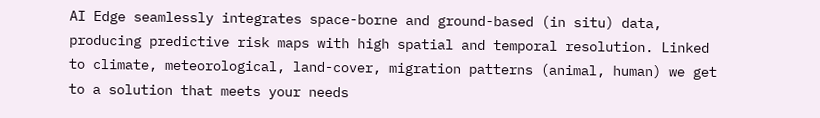AI Edge seamlessly integrates space-borne and ground-based (in situ) data, producing predictive risk maps with high spatial and temporal resolution. Linked to climate, meteorological, land-cover, migration patterns (animal, human) we get to a solution that meets your needs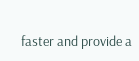faster and provide a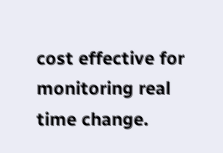cost effective for monitoring real time change.